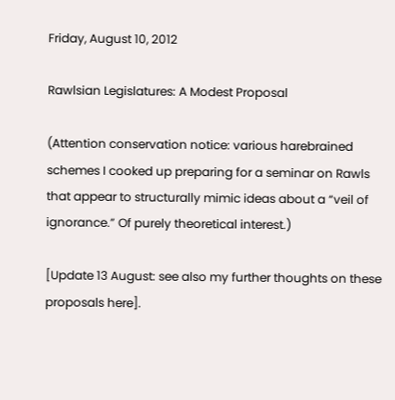Friday, August 10, 2012

Rawlsian Legislatures: A Modest Proposal

(Attention conservation notice: various harebrained schemes I cooked up preparing for a seminar on Rawls that appear to structurally mimic ideas about a “veil of ignorance.” Of purely theoretical interest.)

[Update 13 August: see also my further thoughts on these proposals here].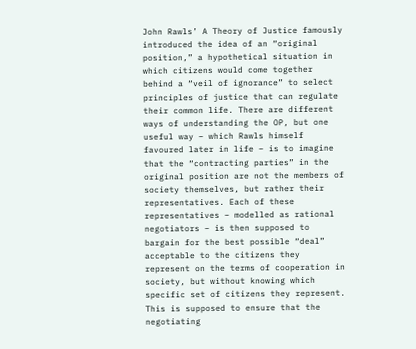John Rawls’ A Theory of Justice famously introduced the idea of an “original position,” a hypothetical situation in which citizens would come together behind a “veil of ignorance” to select principles of justice that can regulate their common life. There are different ways of understanding the OP, but one useful way – which Rawls himself favoured later in life – is to imagine that the “contracting parties” in the original position are not the members of society themselves, but rather their representatives. Each of these representatives – modelled as rational negotiators – is then supposed to bargain for the best possible “deal” acceptable to the citizens they represent on the terms of cooperation in society, but without knowing which specific set of citizens they represent. This is supposed to ensure that the negotiating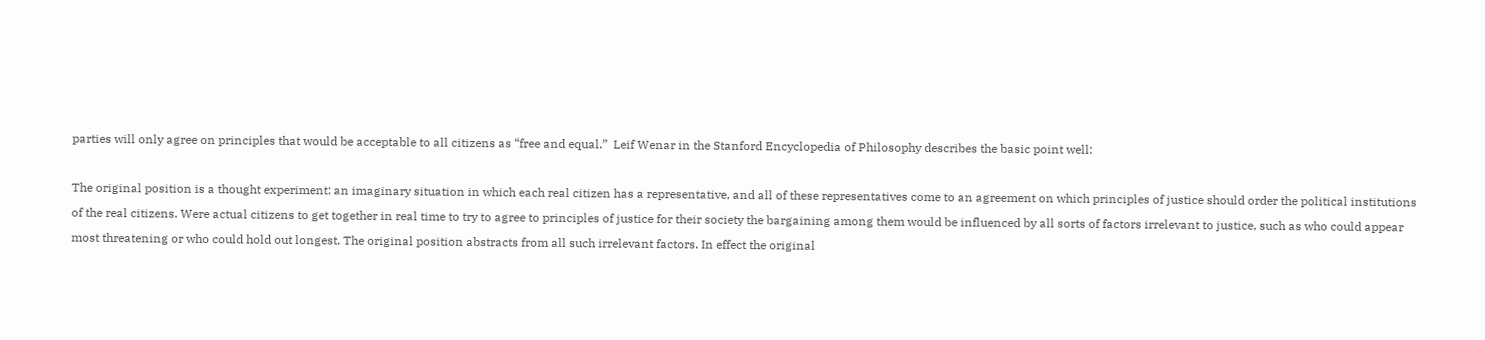parties will only agree on principles that would be acceptable to all citizens as “free and equal.”  Leif Wenar in the Stanford Encyclopedia of Philosophy describes the basic point well:

The original position is a thought experiment: an imaginary situation in which each real citizen has a representative, and all of these representatives come to an agreement on which principles of justice should order the political institutions of the real citizens. Were actual citizens to get together in real time to try to agree to principles of justice for their society the bargaining among them would be influenced by all sorts of factors irrelevant to justice, such as who could appear most threatening or who could hold out longest. The original position abstracts from all such irrelevant factors. In effect the original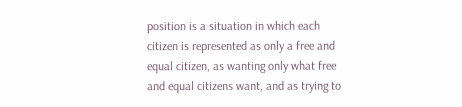position is a situation in which each citizen is represented as only a free and equal citizen, as wanting only what free and equal citizens want, and as trying to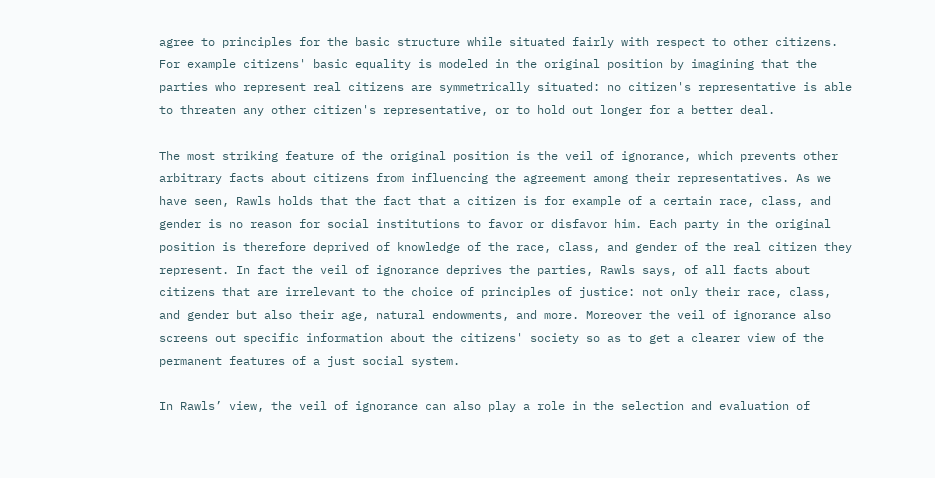agree to principles for the basic structure while situated fairly with respect to other citizens. For example citizens' basic equality is modeled in the original position by imagining that the parties who represent real citizens are symmetrically situated: no citizen's representative is able to threaten any other citizen's representative, or to hold out longer for a better deal.

The most striking feature of the original position is the veil of ignorance, which prevents other arbitrary facts about citizens from influencing the agreement among their representatives. As we have seen, Rawls holds that the fact that a citizen is for example of a certain race, class, and gender is no reason for social institutions to favor or disfavor him. Each party in the original position is therefore deprived of knowledge of the race, class, and gender of the real citizen they represent. In fact the veil of ignorance deprives the parties, Rawls says, of all facts about citizens that are irrelevant to the choice of principles of justice: not only their race, class, and gender but also their age, natural endowments, and more. Moreover the veil of ignorance also screens out specific information about the citizens' society so as to get a clearer view of the permanent features of a just social system.

In Rawls’ view, the veil of ignorance can also play a role in the selection and evaluation of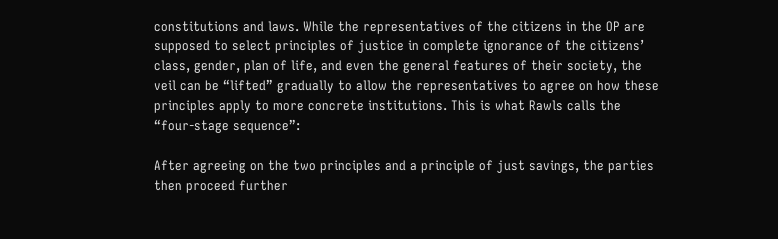constitutions and laws. While the representatives of the citizens in the OP are supposed to select principles of justice in complete ignorance of the citizens’ class, gender, plan of life, and even the general features of their society, the veil can be “lifted” gradually to allow the representatives to agree on how these principles apply to more concrete institutions. This is what Rawls calls the “four-stage sequence”:

After agreeing on the two principles and a principle of just savings, the parties then proceed further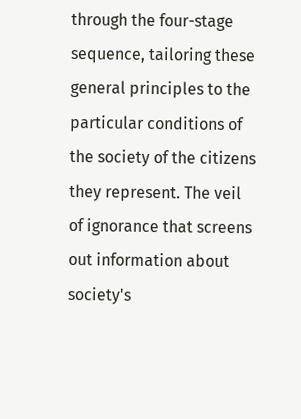through the four-stage sequence, tailoring these general principles to the particular conditions of the society of the citizens they represent. The veil of ignorance that screens out information about society's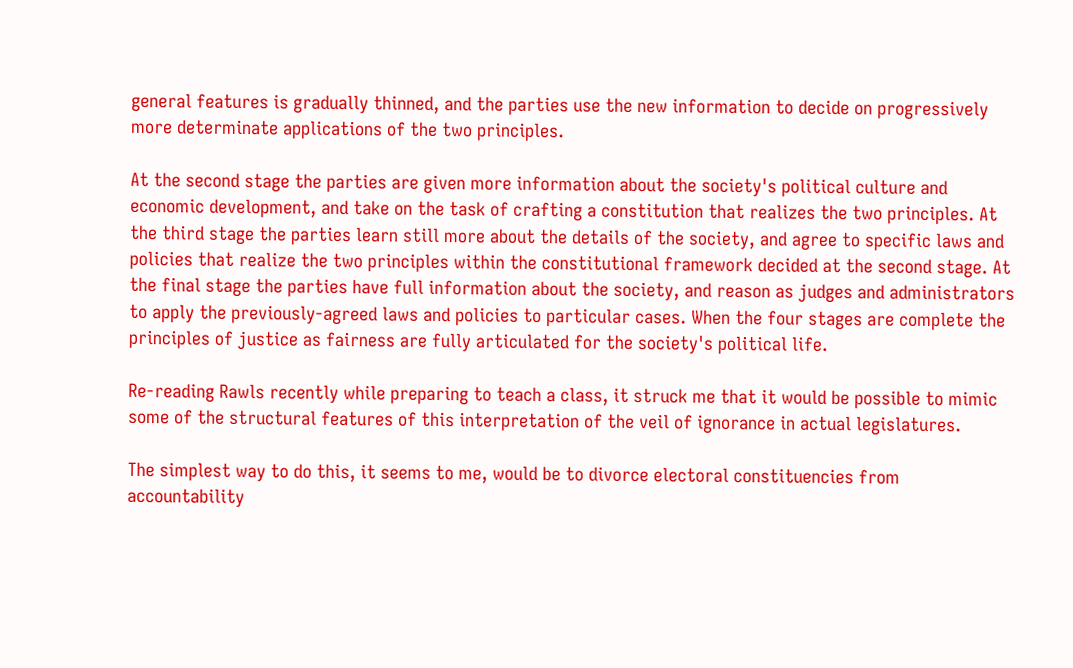general features is gradually thinned, and the parties use the new information to decide on progressively more determinate applications of the two principles.

At the second stage the parties are given more information about the society's political culture and economic development, and take on the task of crafting a constitution that realizes the two principles. At the third stage the parties learn still more about the details of the society, and agree to specific laws and policies that realize the two principles within the constitutional framework decided at the second stage. At the final stage the parties have full information about the society, and reason as judges and administrators to apply the previously-agreed laws and policies to particular cases. When the four stages are complete the principles of justice as fairness are fully articulated for the society's political life.

Re-reading Rawls recently while preparing to teach a class, it struck me that it would be possible to mimic some of the structural features of this interpretation of the veil of ignorance in actual legislatures.

The simplest way to do this, it seems to me, would be to divorce electoral constituencies from accountability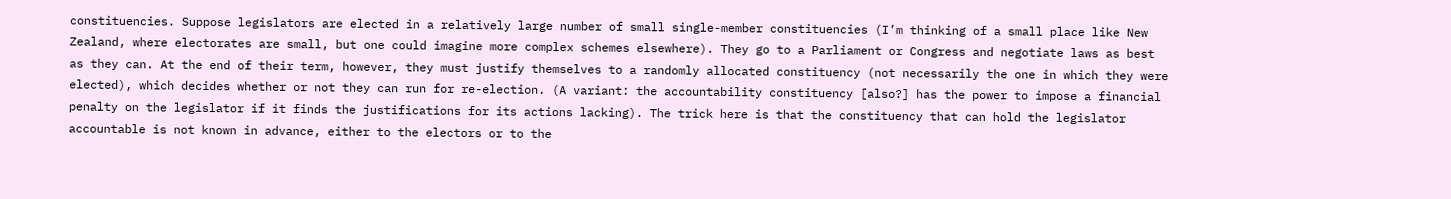constituencies. Suppose legislators are elected in a relatively large number of small single-member constituencies (I’m thinking of a small place like New Zealand, where electorates are small, but one could imagine more complex schemes elsewhere). They go to a Parliament or Congress and negotiate laws as best as they can. At the end of their term, however, they must justify themselves to a randomly allocated constituency (not necessarily the one in which they were elected), which decides whether or not they can run for re-election. (A variant: the accountability constituency [also?] has the power to impose a financial penalty on the legislator if it finds the justifications for its actions lacking). The trick here is that the constituency that can hold the legislator accountable is not known in advance, either to the electors or to the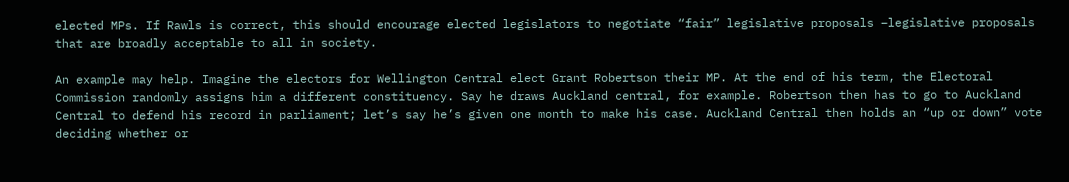elected MPs. If Rawls is correct, this should encourage elected legislators to negotiate “fair” legislative proposals –legislative proposals that are broadly acceptable to all in society.

An example may help. Imagine the electors for Wellington Central elect Grant Robertson their MP. At the end of his term, the Electoral Commission randomly assigns him a different constituency. Say he draws Auckland central, for example. Robertson then has to go to Auckland Central to defend his record in parliament; let’s say he’s given one month to make his case. Auckland Central then holds an “up or down” vote deciding whether or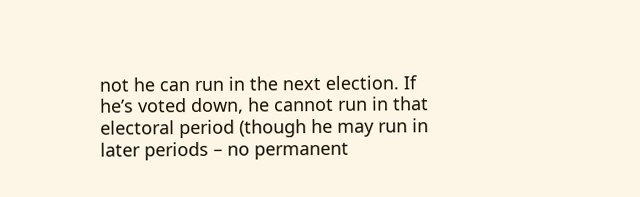not he can run in the next election. If he’s voted down, he cannot run in that electoral period (though he may run in later periods – no permanent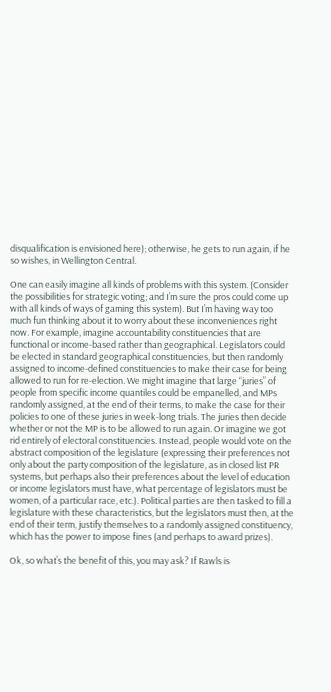disqualification is envisioned here); otherwise, he gets to run again, if he so wishes, in Wellington Central.

One can easily imagine all kinds of problems with this system. (Consider the possibilities for strategic voting; and I’m sure the pros could come up with all kinds of ways of gaming this system). But I’m having way too much fun thinking about it to worry about these inconveniences right now. For example, imagine accountability constituencies that are functional or income-based rather than geographical. Legislators could be elected in standard geographical constituencies, but then randomly assigned to income-defined constituencies to make their case for being allowed to run for re-election. We might imagine that large “juries” of people from specific income quantiles could be empanelled, and MPs randomly assigned, at the end of their terms, to make the case for their policies to one of these juries in week-long trials. The juries then decide whether or not the MP is to be allowed to run again. Or imagine we got rid entirely of electoral constituencies. Instead, people would vote on the abstract composition of the legislature (expressing their preferences not only about the party composition of the legislature, as in closed list PR systems, but perhaps also their preferences about the level of education or income legislators must have, what percentage of legislators must be women, of a particular race, etc.). Political parties are then tasked to fill a legislature with these characteristics, but the legislators must then, at the end of their term, justify themselves to a randomly assigned constituency, which has the power to impose fines (and perhaps to award prizes).

Ok, so what’s the benefit of this, you may ask? If Rawls is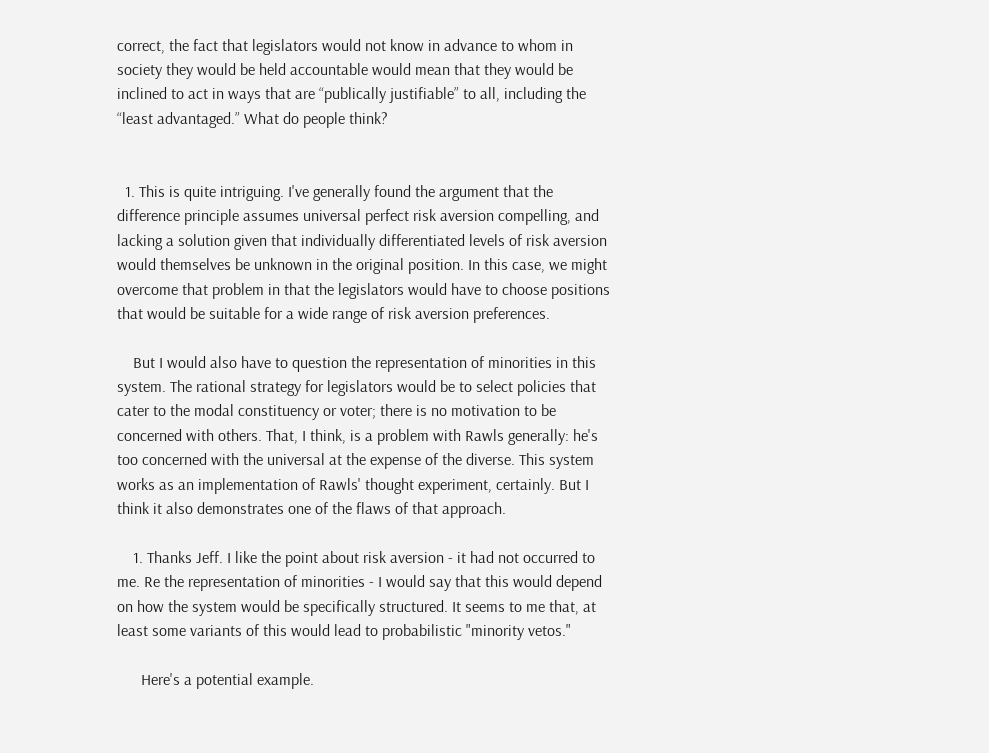correct, the fact that legislators would not know in advance to whom in society they would be held accountable would mean that they would be inclined to act in ways that are “publically justifiable” to all, including the “least advantaged.” What do people think?


  1. This is quite intriguing. I've generally found the argument that the difference principle assumes universal perfect risk aversion compelling, and lacking a solution given that individually differentiated levels of risk aversion would themselves be unknown in the original position. In this case, we might overcome that problem in that the legislators would have to choose positions that would be suitable for a wide range of risk aversion preferences.

    But I would also have to question the representation of minorities in this system. The rational strategy for legislators would be to select policies that cater to the modal constituency or voter; there is no motivation to be concerned with others. That, I think, is a problem with Rawls generally: he's too concerned with the universal at the expense of the diverse. This system works as an implementation of Rawls' thought experiment, certainly. But I think it also demonstrates one of the flaws of that approach.

    1. Thanks Jeff. I like the point about risk aversion - it had not occurred to me. Re the representation of minorities - I would say that this would depend on how the system would be specifically structured. It seems to me that, at least some variants of this would lead to probabilistic "minority vetos."

      Here's a potential example.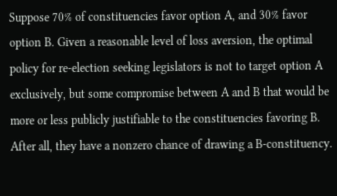Suppose 70% of constituencies favor option A, and 30% favor option B. Given a reasonable level of loss aversion, the optimal policy for re-election seeking legislators is not to target option A exclusively, but some compromise between A and B that would be more or less publicly justifiable to the constituencies favoring B. After all, they have a nonzero chance of drawing a B-constituency.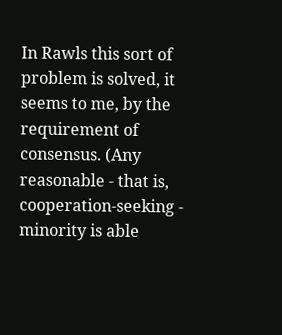In Rawls this sort of problem is solved, it seems to me, by the requirement of consensus. (Any reasonable - that is, cooperation-seeking - minority is able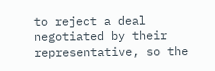to reject a deal negotiated by their representative, so the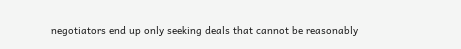negotiators end up only seeking deals that cannot be reasonably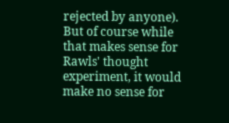rejected by anyone). But of course while that makes sense for Rawls' thought experiment, it would make no sense for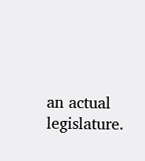an actual legislature.